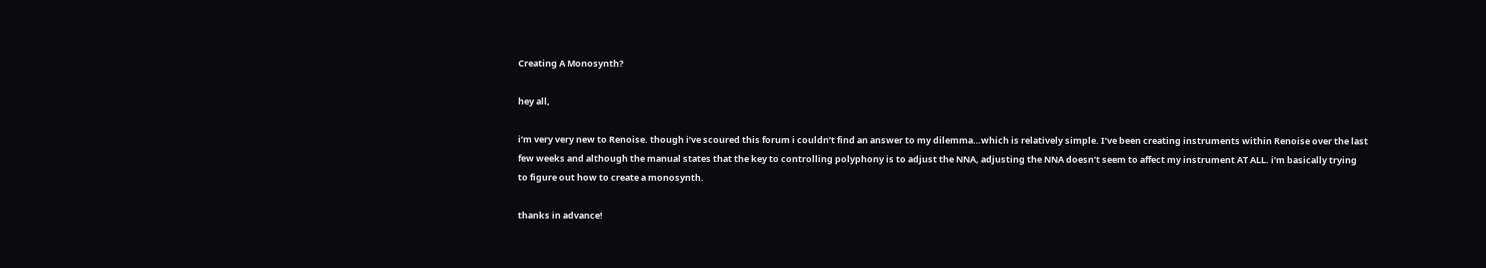Creating A Monosynth?

hey all,

i’m very very new to Renoise. though i’ve scoured this forum i couldn’t find an answer to my dilemma…which is relatively simple. I’ve been creating instruments within Renoise over the last few weeks and although the manual states that the key to controlling polyphony is to adjust the NNA, adjusting the NNA doesn’t seem to affect my instrument AT ALL. i’m basically trying to figure out how to create a monosynth.

thanks in advance!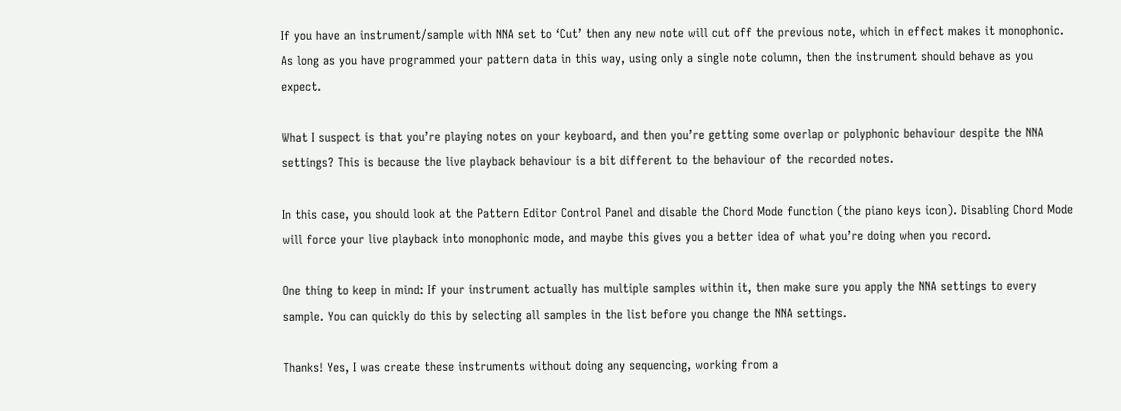If you have an instrument/sample with NNA set to ‘Cut’ then any new note will cut off the previous note, which in effect makes it monophonic. As long as you have programmed your pattern data in this way, using only a single note column, then the instrument should behave as you expect.

What I suspect is that you’re playing notes on your keyboard, and then you’re getting some overlap or polyphonic behaviour despite the NNA settings? This is because the live playback behaviour is a bit different to the behaviour of the recorded notes.

In this case, you should look at the Pattern Editor Control Panel and disable the Chord Mode function (the piano keys icon). Disabling Chord Mode will force your live playback into monophonic mode, and maybe this gives you a better idea of what you’re doing when you record.

One thing to keep in mind: If your instrument actually has multiple samples within it, then make sure you apply the NNA settings to every sample. You can quickly do this by selecting all samples in the list before you change the NNA settings.

Thanks! Yes, I was create these instruments without doing any sequencing, working from a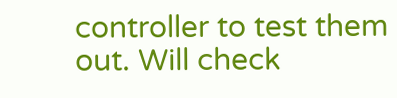controller to test them out. Will check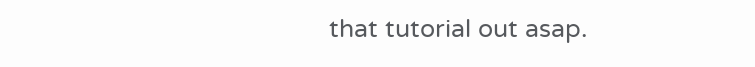that tutorial out asap.